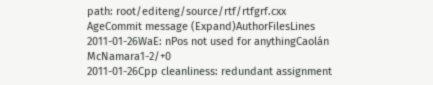path: root/editeng/source/rtf/rtfgrf.cxx
AgeCommit message (Expand)AuthorFilesLines
2011-01-26WaE: nPos not used for anythingCaolán McNamara1-2/+0
2011-01-26Cpp cleanliness: redundant assignment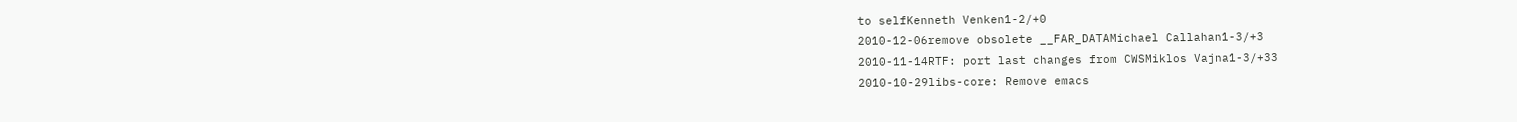to selfKenneth Venken1-2/+0
2010-12-06remove obsolete __FAR_DATAMichael Callahan1-3/+3
2010-11-14RTF: port last changes from CWSMiklos Vajna1-3/+33
2010-10-29libs-core: Remove emacs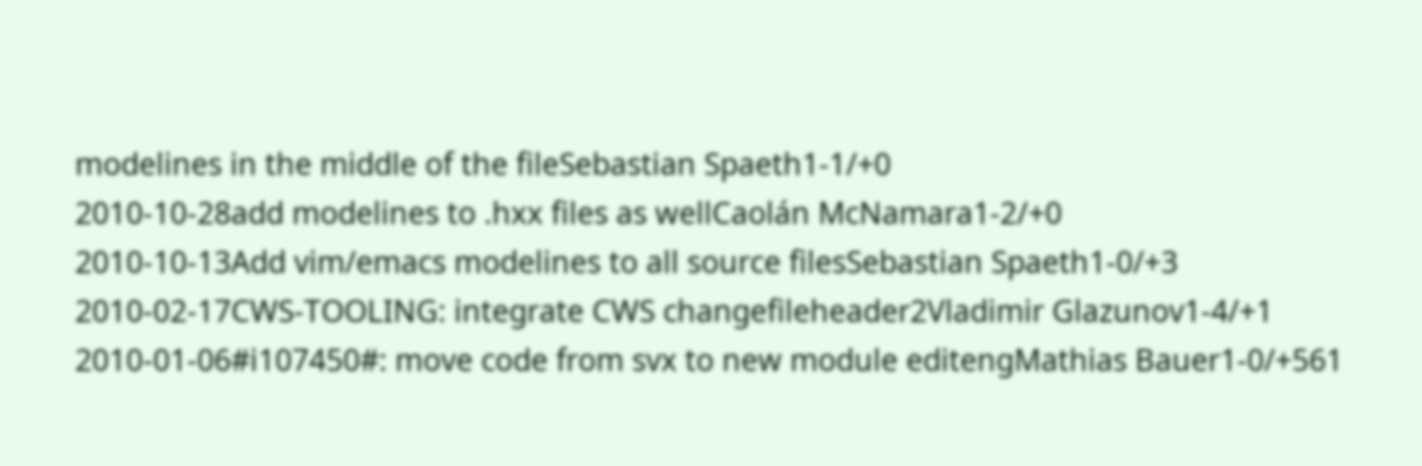modelines in the middle of the fileSebastian Spaeth1-1/+0
2010-10-28add modelines to .hxx files as wellCaolán McNamara1-2/+0
2010-10-13Add vim/emacs modelines to all source filesSebastian Spaeth1-0/+3
2010-02-17CWS-TOOLING: integrate CWS changefileheader2Vladimir Glazunov1-4/+1
2010-01-06#i107450#: move code from svx to new module editengMathias Bauer1-0/+561